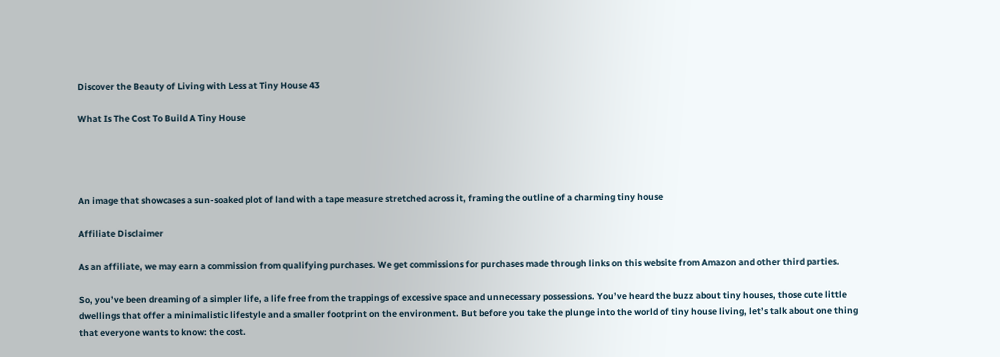Discover the Beauty of Living with Less at Tiny House 43

What Is The Cost To Build A Tiny House




An image that showcases a sun-soaked plot of land with a tape measure stretched across it, framing the outline of a charming tiny house

Affiliate Disclaimer

As an affiliate, we may earn a commission from qualifying purchases. We get commissions for purchases made through links on this website from Amazon and other third parties.

So, you’ve been dreaming of a simpler life, a life free from the trappings of excessive space and unnecessary possessions. You’ve heard the buzz about tiny houses, those cute little dwellings that offer a minimalistic lifestyle and a smaller footprint on the environment. But before you take the plunge into the world of tiny house living, let’s talk about one thing that everyone wants to know: the cost.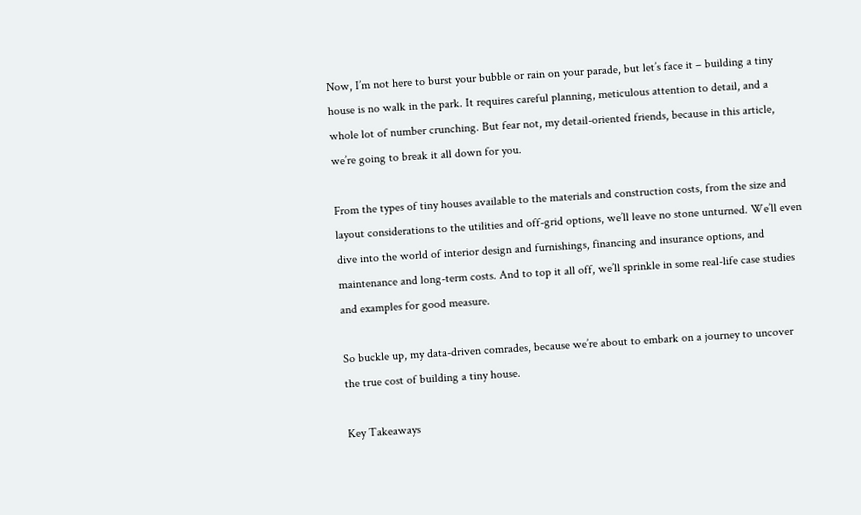Now, I’m not here to burst your bubble or rain on your parade, but let’s face it – building a tiny house is no walk in the park. It requires careful planning, meticulous attention to detail, and a whole lot of number crunching. But fear not, my detail-oriented friends, because in this article, we’re going to break it all down for you.

From the types of tiny houses available to the materials and construction costs, from the size and layout considerations to the utilities and off-grid options, we’ll leave no stone unturned. We’ll even dive into the world of interior design and furnishings, financing and insurance options, and maintenance and long-term costs. And to top it all off, we’ll sprinkle in some real-life case studies and examples for good measure.

So buckle up, my data-driven comrades, because we’re about to embark on a journey to uncover the true cost of building a tiny house.

Key Takeaways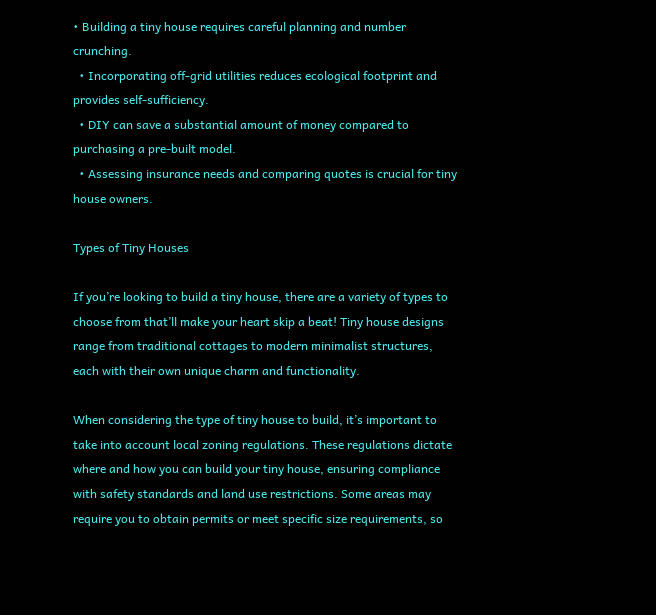• Building a tiny house requires careful planning and number crunching.
  • Incorporating off-grid utilities reduces ecological footprint and provides self-sufficiency.
  • DIY can save a substantial amount of money compared to purchasing a pre-built model.
  • Assessing insurance needs and comparing quotes is crucial for tiny house owners.

Types of Tiny Houses

If you’re looking to build a tiny house, there are a variety of types to choose from that’ll make your heart skip a beat! Tiny house designs range from traditional cottages to modern minimalist structures, each with their own unique charm and functionality.

When considering the type of tiny house to build, it’s important to take into account local zoning regulations. These regulations dictate where and how you can build your tiny house, ensuring compliance with safety standards and land use restrictions. Some areas may require you to obtain permits or meet specific size requirements, so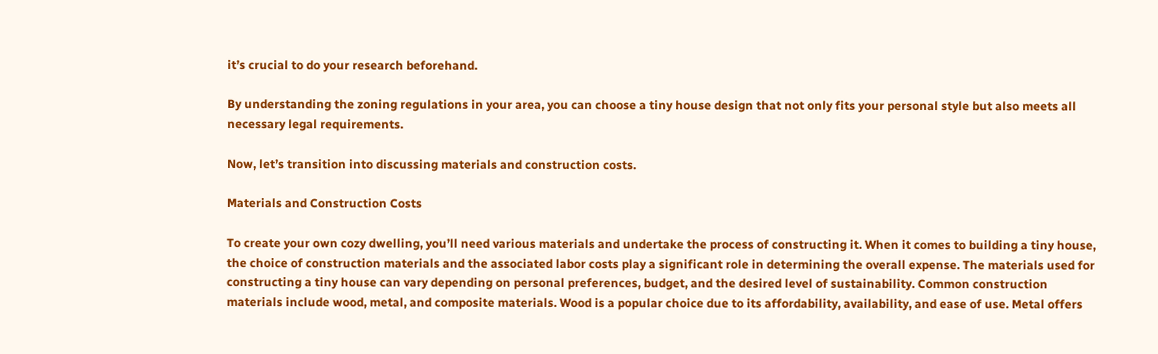it’s crucial to do your research beforehand.

By understanding the zoning regulations in your area, you can choose a tiny house design that not only fits your personal style but also meets all necessary legal requirements.

Now, let’s transition into discussing materials and construction costs.

Materials and Construction Costs

To create your own cozy dwelling, you’ll need various materials and undertake the process of constructing it. When it comes to building a tiny house, the choice of construction materials and the associated labor costs play a significant role in determining the overall expense. The materials used for constructing a tiny house can vary depending on personal preferences, budget, and the desired level of sustainability. Common construction materials include wood, metal, and composite materials. Wood is a popular choice due to its affordability, availability, and ease of use. Metal offers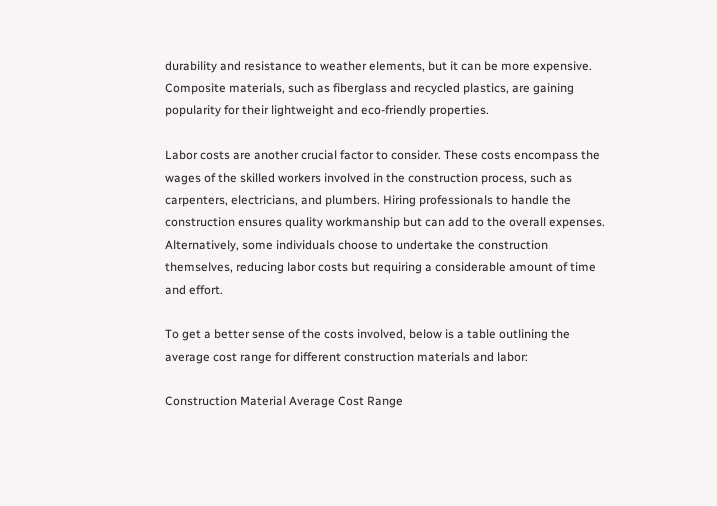durability and resistance to weather elements, but it can be more expensive. Composite materials, such as fiberglass and recycled plastics, are gaining popularity for their lightweight and eco-friendly properties.

Labor costs are another crucial factor to consider. These costs encompass the wages of the skilled workers involved in the construction process, such as carpenters, electricians, and plumbers. Hiring professionals to handle the construction ensures quality workmanship but can add to the overall expenses. Alternatively, some individuals choose to undertake the construction themselves, reducing labor costs but requiring a considerable amount of time and effort.

To get a better sense of the costs involved, below is a table outlining the average cost range for different construction materials and labor:

Construction Material Average Cost Range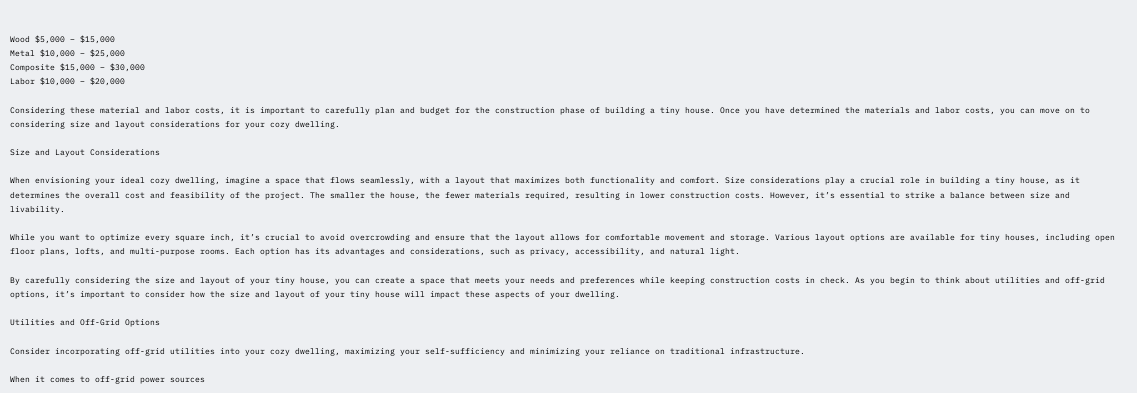Wood $5,000 – $15,000
Metal $10,000 – $25,000
Composite $15,000 – $30,000
Labor $10,000 – $20,000

Considering these material and labor costs, it is important to carefully plan and budget for the construction phase of building a tiny house. Once you have determined the materials and labor costs, you can move on to considering size and layout considerations for your cozy dwelling.

Size and Layout Considerations

When envisioning your ideal cozy dwelling, imagine a space that flows seamlessly, with a layout that maximizes both functionality and comfort. Size considerations play a crucial role in building a tiny house, as it determines the overall cost and feasibility of the project. The smaller the house, the fewer materials required, resulting in lower construction costs. However, it’s essential to strike a balance between size and livability.

While you want to optimize every square inch, it’s crucial to avoid overcrowding and ensure that the layout allows for comfortable movement and storage. Various layout options are available for tiny houses, including open floor plans, lofts, and multi-purpose rooms. Each option has its advantages and considerations, such as privacy, accessibility, and natural light.

By carefully considering the size and layout of your tiny house, you can create a space that meets your needs and preferences while keeping construction costs in check. As you begin to think about utilities and off-grid options, it’s important to consider how the size and layout of your tiny house will impact these aspects of your dwelling.

Utilities and Off-Grid Options

Consider incorporating off-grid utilities into your cozy dwelling, maximizing your self-sufficiency and minimizing your reliance on traditional infrastructure.

When it comes to off-grid power sources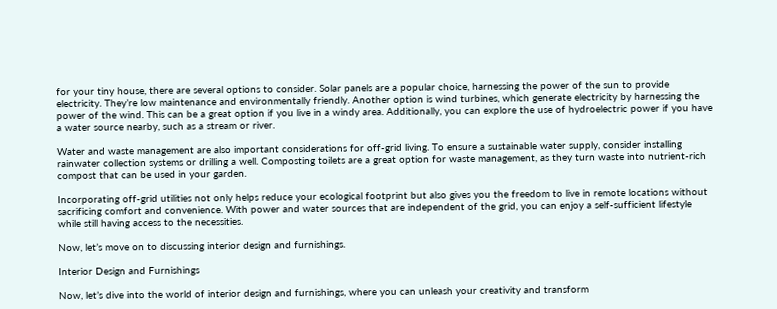for your tiny house, there are several options to consider. Solar panels are a popular choice, harnessing the power of the sun to provide electricity. They’re low maintenance and environmentally friendly. Another option is wind turbines, which generate electricity by harnessing the power of the wind. This can be a great option if you live in a windy area. Additionally, you can explore the use of hydroelectric power if you have a water source nearby, such as a stream or river.

Water and waste management are also important considerations for off-grid living. To ensure a sustainable water supply, consider installing rainwater collection systems or drilling a well. Composting toilets are a great option for waste management, as they turn waste into nutrient-rich compost that can be used in your garden.

Incorporating off-grid utilities not only helps reduce your ecological footprint but also gives you the freedom to live in remote locations without sacrificing comfort and convenience. With power and water sources that are independent of the grid, you can enjoy a self-sufficient lifestyle while still having access to the necessities.

Now, let’s move on to discussing interior design and furnishings.

Interior Design and Furnishings

Now, let’s dive into the world of interior design and furnishings, where you can unleash your creativity and transform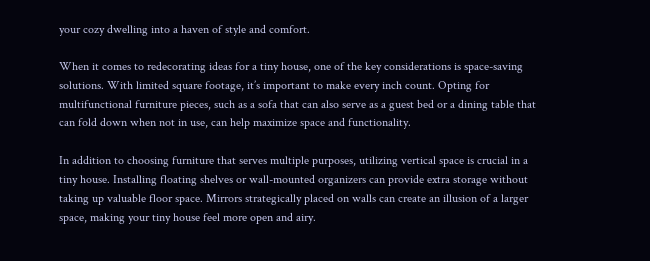your cozy dwelling into a haven of style and comfort.

When it comes to redecorating ideas for a tiny house, one of the key considerations is space-saving solutions. With limited square footage, it’s important to make every inch count. Opting for multifunctional furniture pieces, such as a sofa that can also serve as a guest bed or a dining table that can fold down when not in use, can help maximize space and functionality.

In addition to choosing furniture that serves multiple purposes, utilizing vertical space is crucial in a tiny house. Installing floating shelves or wall-mounted organizers can provide extra storage without taking up valuable floor space. Mirrors strategically placed on walls can create an illusion of a larger space, making your tiny house feel more open and airy.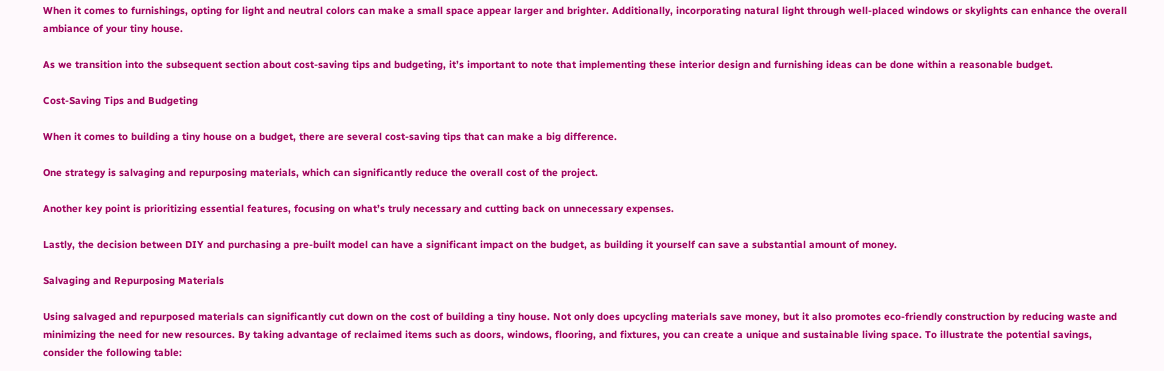When it comes to furnishings, opting for light and neutral colors can make a small space appear larger and brighter. Additionally, incorporating natural light through well-placed windows or skylights can enhance the overall ambiance of your tiny house.

As we transition into the subsequent section about cost-saving tips and budgeting, it’s important to note that implementing these interior design and furnishing ideas can be done within a reasonable budget.

Cost-Saving Tips and Budgeting

When it comes to building a tiny house on a budget, there are several cost-saving tips that can make a big difference.

One strategy is salvaging and repurposing materials, which can significantly reduce the overall cost of the project.

Another key point is prioritizing essential features, focusing on what’s truly necessary and cutting back on unnecessary expenses.

Lastly, the decision between DIY and purchasing a pre-built model can have a significant impact on the budget, as building it yourself can save a substantial amount of money.

Salvaging and Repurposing Materials

Using salvaged and repurposed materials can significantly cut down on the cost of building a tiny house. Not only does upcycling materials save money, but it also promotes eco-friendly construction by reducing waste and minimizing the need for new resources. By taking advantage of reclaimed items such as doors, windows, flooring, and fixtures, you can create a unique and sustainable living space. To illustrate the potential savings, consider the following table: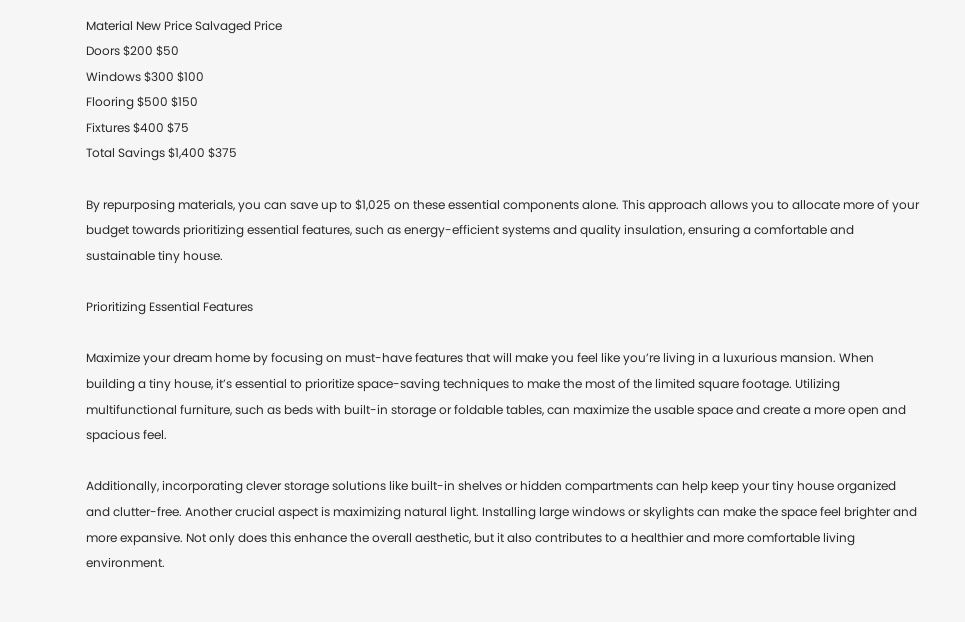Material New Price Salvaged Price
Doors $200 $50
Windows $300 $100
Flooring $500 $150
Fixtures $400 $75
Total Savings $1,400 $375

By repurposing materials, you can save up to $1,025 on these essential components alone. This approach allows you to allocate more of your budget towards prioritizing essential features, such as energy-efficient systems and quality insulation, ensuring a comfortable and sustainable tiny house.

Prioritizing Essential Features

Maximize your dream home by focusing on must-have features that will make you feel like you’re living in a luxurious mansion. When building a tiny house, it’s essential to prioritize space-saving techniques to make the most of the limited square footage. Utilizing multifunctional furniture, such as beds with built-in storage or foldable tables, can maximize the usable space and create a more open and spacious feel.

Additionally, incorporating clever storage solutions like built-in shelves or hidden compartments can help keep your tiny house organized and clutter-free. Another crucial aspect is maximizing natural light. Installing large windows or skylights can make the space feel brighter and more expansive. Not only does this enhance the overall aesthetic, but it also contributes to a healthier and more comfortable living environment.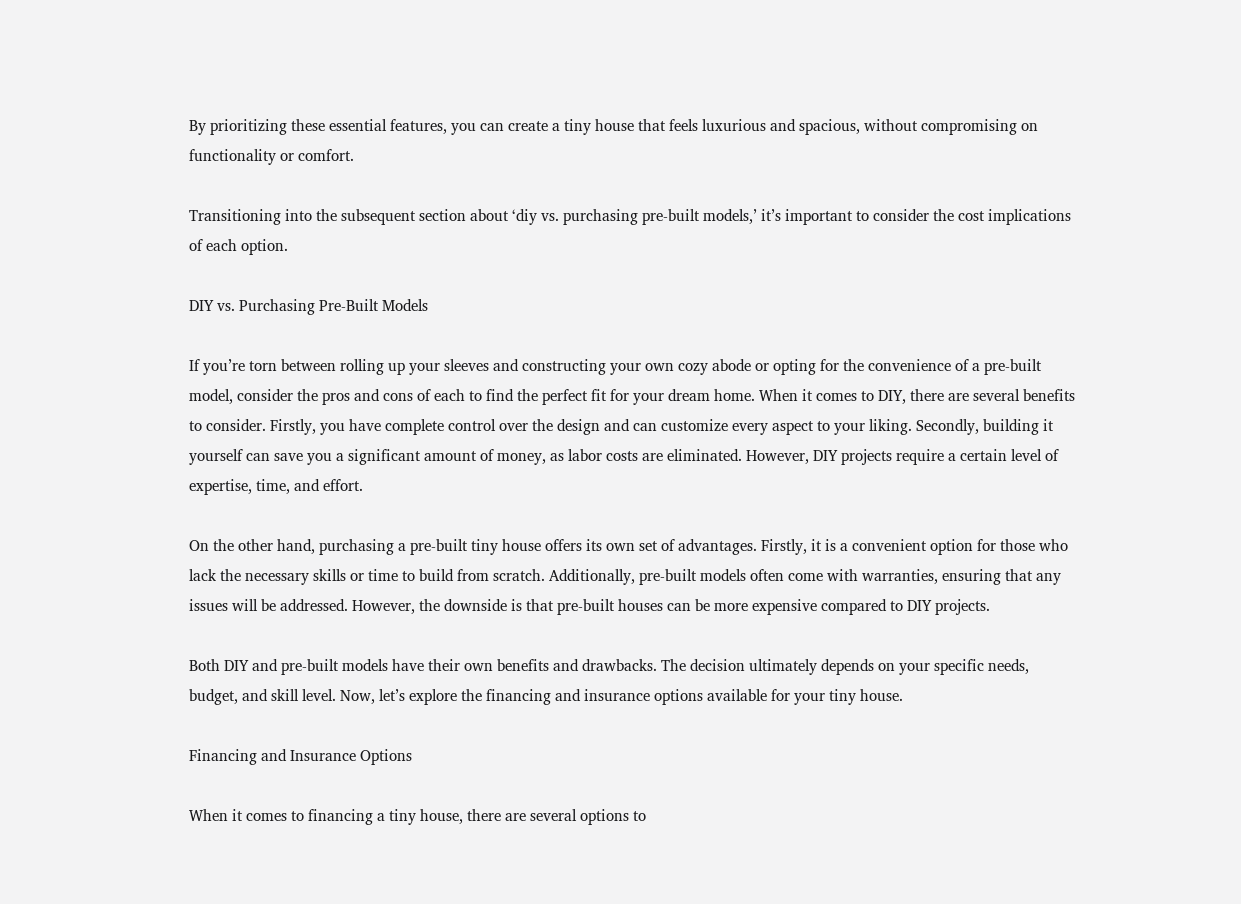By prioritizing these essential features, you can create a tiny house that feels luxurious and spacious, without compromising on functionality or comfort.

Transitioning into the subsequent section about ‘diy vs. purchasing pre-built models,’ it’s important to consider the cost implications of each option.

DIY vs. Purchasing Pre-Built Models

If you’re torn between rolling up your sleeves and constructing your own cozy abode or opting for the convenience of a pre-built model, consider the pros and cons of each to find the perfect fit for your dream home. When it comes to DIY, there are several benefits to consider. Firstly, you have complete control over the design and can customize every aspect to your liking. Secondly, building it yourself can save you a significant amount of money, as labor costs are eliminated. However, DIY projects require a certain level of expertise, time, and effort.

On the other hand, purchasing a pre-built tiny house offers its own set of advantages. Firstly, it is a convenient option for those who lack the necessary skills or time to build from scratch. Additionally, pre-built models often come with warranties, ensuring that any issues will be addressed. However, the downside is that pre-built houses can be more expensive compared to DIY projects.

Both DIY and pre-built models have their own benefits and drawbacks. The decision ultimately depends on your specific needs, budget, and skill level. Now, let’s explore the financing and insurance options available for your tiny house.

Financing and Insurance Options

When it comes to financing a tiny house, there are several options to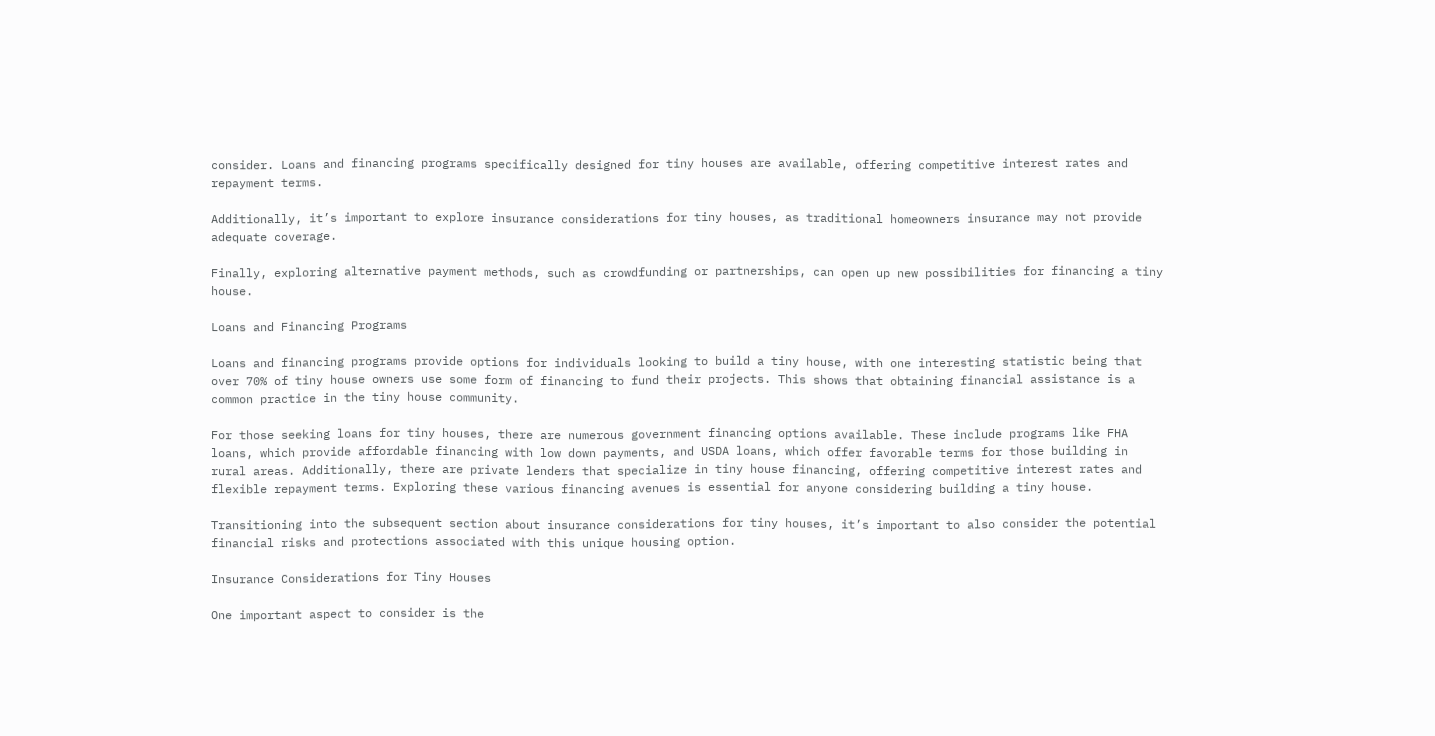consider. Loans and financing programs specifically designed for tiny houses are available, offering competitive interest rates and repayment terms.

Additionally, it’s important to explore insurance considerations for tiny houses, as traditional homeowners insurance may not provide adequate coverage.

Finally, exploring alternative payment methods, such as crowdfunding or partnerships, can open up new possibilities for financing a tiny house.

Loans and Financing Programs

Loans and financing programs provide options for individuals looking to build a tiny house, with one interesting statistic being that over 70% of tiny house owners use some form of financing to fund their projects. This shows that obtaining financial assistance is a common practice in the tiny house community.

For those seeking loans for tiny houses, there are numerous government financing options available. These include programs like FHA loans, which provide affordable financing with low down payments, and USDA loans, which offer favorable terms for those building in rural areas. Additionally, there are private lenders that specialize in tiny house financing, offering competitive interest rates and flexible repayment terms. Exploring these various financing avenues is essential for anyone considering building a tiny house.

Transitioning into the subsequent section about insurance considerations for tiny houses, it’s important to also consider the potential financial risks and protections associated with this unique housing option.

Insurance Considerations for Tiny Houses

One important aspect to consider is the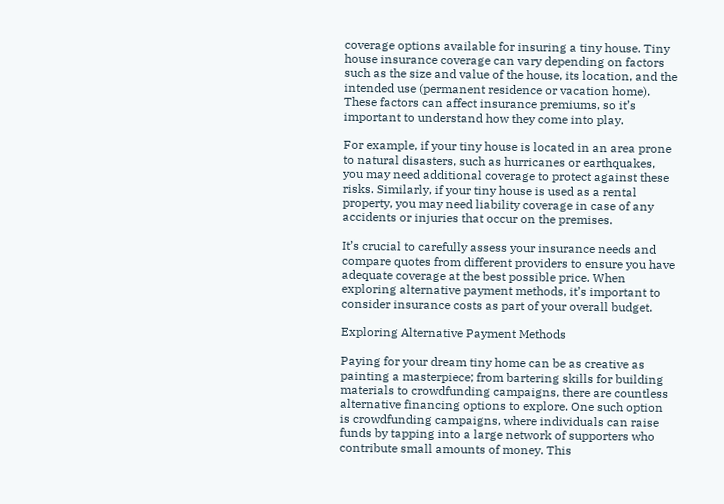coverage options available for insuring a tiny house. Tiny house insurance coverage can vary depending on factors such as the size and value of the house, its location, and the intended use (permanent residence or vacation home). These factors can affect insurance premiums, so it’s important to understand how they come into play.

For example, if your tiny house is located in an area prone to natural disasters, such as hurricanes or earthquakes, you may need additional coverage to protect against these risks. Similarly, if your tiny house is used as a rental property, you may need liability coverage in case of any accidents or injuries that occur on the premises.

It’s crucial to carefully assess your insurance needs and compare quotes from different providers to ensure you have adequate coverage at the best possible price. When exploring alternative payment methods, it’s important to consider insurance costs as part of your overall budget.

Exploring Alternative Payment Methods

Paying for your dream tiny home can be as creative as painting a masterpiece; from bartering skills for building materials to crowdfunding campaigns, there are countless alternative financing options to explore. One such option is crowdfunding campaigns, where individuals can raise funds by tapping into a large network of supporters who contribute small amounts of money. This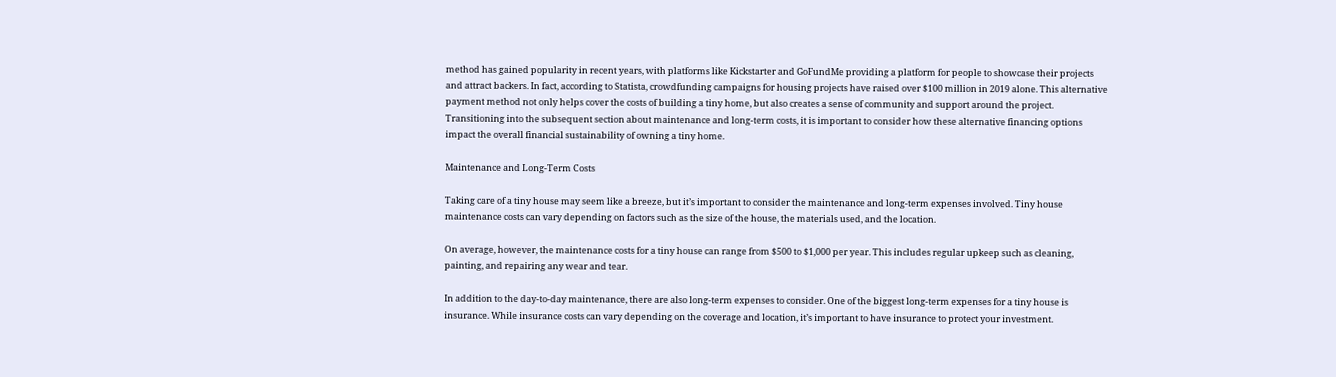method has gained popularity in recent years, with platforms like Kickstarter and GoFundMe providing a platform for people to showcase their projects and attract backers. In fact, according to Statista, crowdfunding campaigns for housing projects have raised over $100 million in 2019 alone. This alternative payment method not only helps cover the costs of building a tiny home, but also creates a sense of community and support around the project. Transitioning into the subsequent section about maintenance and long-term costs, it is important to consider how these alternative financing options impact the overall financial sustainability of owning a tiny home.

Maintenance and Long-Term Costs

Taking care of a tiny house may seem like a breeze, but it’s important to consider the maintenance and long-term expenses involved. Tiny house maintenance costs can vary depending on factors such as the size of the house, the materials used, and the location.

On average, however, the maintenance costs for a tiny house can range from $500 to $1,000 per year. This includes regular upkeep such as cleaning, painting, and repairing any wear and tear.

In addition to the day-to-day maintenance, there are also long-term expenses to consider. One of the biggest long-term expenses for a tiny house is insurance. While insurance costs can vary depending on the coverage and location, it’s important to have insurance to protect your investment.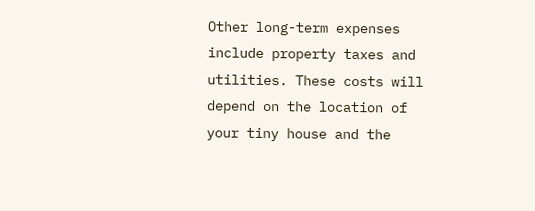Other long-term expenses include property taxes and utilities. These costs will depend on the location of your tiny house and the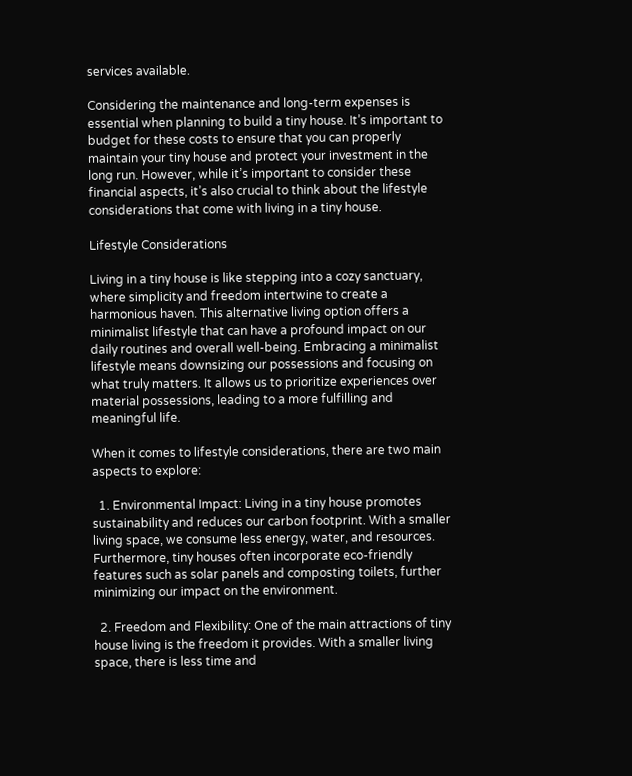services available.

Considering the maintenance and long-term expenses is essential when planning to build a tiny house. It’s important to budget for these costs to ensure that you can properly maintain your tiny house and protect your investment in the long run. However, while it’s important to consider these financial aspects, it’s also crucial to think about the lifestyle considerations that come with living in a tiny house.

Lifestyle Considerations

Living in a tiny house is like stepping into a cozy sanctuary, where simplicity and freedom intertwine to create a harmonious haven. This alternative living option offers a minimalist lifestyle that can have a profound impact on our daily routines and overall well-being. Embracing a minimalist lifestyle means downsizing our possessions and focusing on what truly matters. It allows us to prioritize experiences over material possessions, leading to a more fulfilling and meaningful life.

When it comes to lifestyle considerations, there are two main aspects to explore:

  1. Environmental Impact: Living in a tiny house promotes sustainability and reduces our carbon footprint. With a smaller living space, we consume less energy, water, and resources. Furthermore, tiny houses often incorporate eco-friendly features such as solar panels and composting toilets, further minimizing our impact on the environment.

  2. Freedom and Flexibility: One of the main attractions of tiny house living is the freedom it provides. With a smaller living space, there is less time and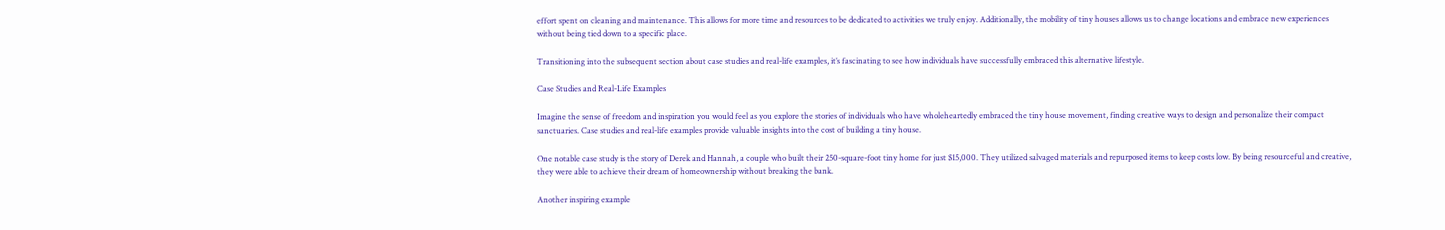effort spent on cleaning and maintenance. This allows for more time and resources to be dedicated to activities we truly enjoy. Additionally, the mobility of tiny houses allows us to change locations and embrace new experiences without being tied down to a specific place.

Transitioning into the subsequent section about case studies and real-life examples, it’s fascinating to see how individuals have successfully embraced this alternative lifestyle.

Case Studies and Real-Life Examples

Imagine the sense of freedom and inspiration you would feel as you explore the stories of individuals who have wholeheartedly embraced the tiny house movement, finding creative ways to design and personalize their compact sanctuaries. Case studies and real-life examples provide valuable insights into the cost of building a tiny house.

One notable case study is the story of Derek and Hannah, a couple who built their 250-square-foot tiny home for just $15,000. They utilized salvaged materials and repurposed items to keep costs low. By being resourceful and creative, they were able to achieve their dream of homeownership without breaking the bank.

Another inspiring example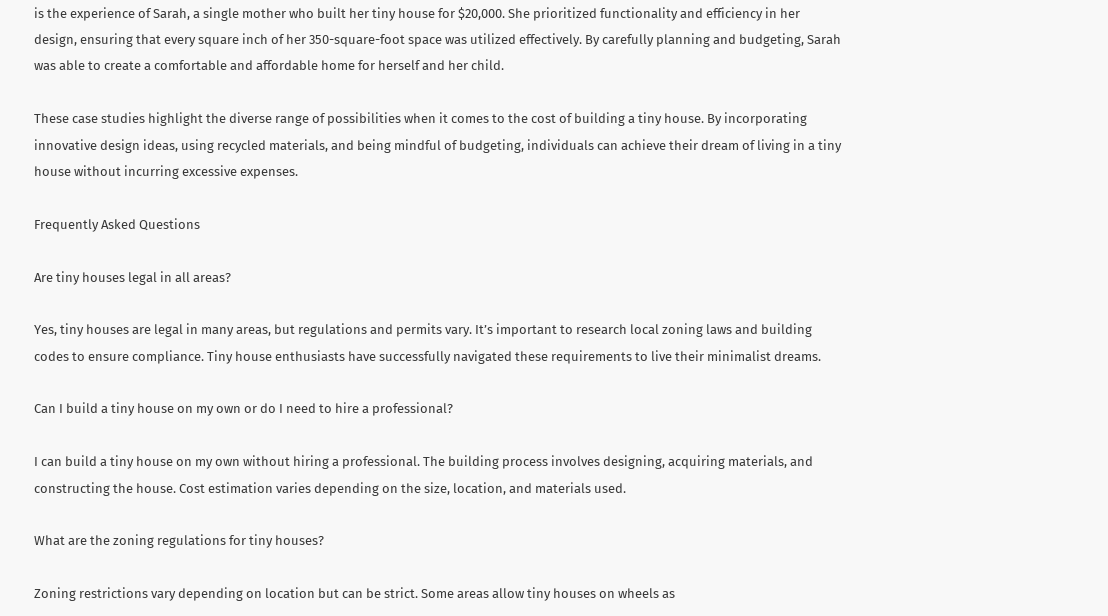is the experience of Sarah, a single mother who built her tiny house for $20,000. She prioritized functionality and efficiency in her design, ensuring that every square inch of her 350-square-foot space was utilized effectively. By carefully planning and budgeting, Sarah was able to create a comfortable and affordable home for herself and her child.

These case studies highlight the diverse range of possibilities when it comes to the cost of building a tiny house. By incorporating innovative design ideas, using recycled materials, and being mindful of budgeting, individuals can achieve their dream of living in a tiny house without incurring excessive expenses.

Frequently Asked Questions

Are tiny houses legal in all areas?

Yes, tiny houses are legal in many areas, but regulations and permits vary. It’s important to research local zoning laws and building codes to ensure compliance. Tiny house enthusiasts have successfully navigated these requirements to live their minimalist dreams.

Can I build a tiny house on my own or do I need to hire a professional?

I can build a tiny house on my own without hiring a professional. The building process involves designing, acquiring materials, and constructing the house. Cost estimation varies depending on the size, location, and materials used.

What are the zoning regulations for tiny houses?

Zoning restrictions vary depending on location but can be strict. Some areas allow tiny houses on wheels as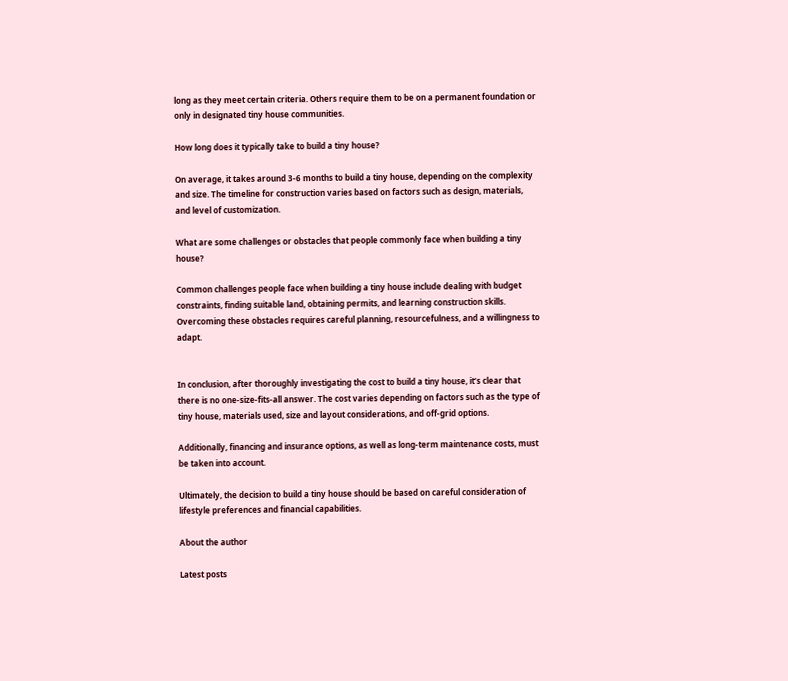long as they meet certain criteria. Others require them to be on a permanent foundation or only in designated tiny house communities.

How long does it typically take to build a tiny house?

On average, it takes around 3-6 months to build a tiny house, depending on the complexity and size. The timeline for construction varies based on factors such as design, materials, and level of customization.

What are some challenges or obstacles that people commonly face when building a tiny house?

Common challenges people face when building a tiny house include dealing with budget constraints, finding suitable land, obtaining permits, and learning construction skills. Overcoming these obstacles requires careful planning, resourcefulness, and a willingness to adapt.


In conclusion, after thoroughly investigating the cost to build a tiny house, it’s clear that there is no one-size-fits-all answer. The cost varies depending on factors such as the type of tiny house, materials used, size and layout considerations, and off-grid options.

Additionally, financing and insurance options, as well as long-term maintenance costs, must be taken into account.

Ultimately, the decision to build a tiny house should be based on careful consideration of lifestyle preferences and financial capabilities.

About the author

Latest posts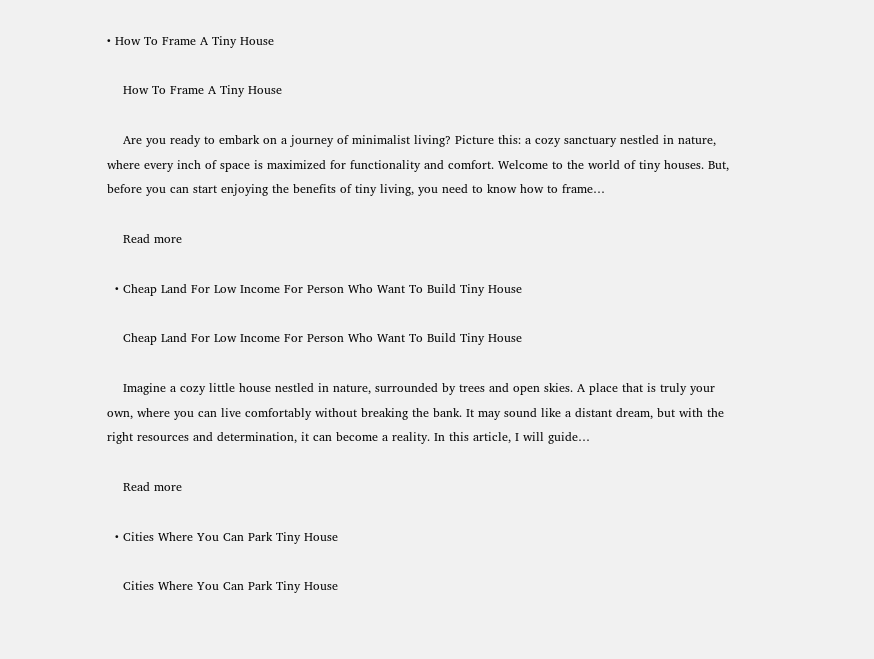• How To Frame A Tiny House

    How To Frame A Tiny House

    Are you ready to embark on a journey of minimalist living? Picture this: a cozy sanctuary nestled in nature, where every inch of space is maximized for functionality and comfort. Welcome to the world of tiny houses. But, before you can start enjoying the benefits of tiny living, you need to know how to frame…

    Read more

  • Cheap Land For Low Income For Person Who Want To Build Tiny House

    Cheap Land For Low Income For Person Who Want To Build Tiny House

    Imagine a cozy little house nestled in nature, surrounded by trees and open skies. A place that is truly your own, where you can live comfortably without breaking the bank. It may sound like a distant dream, but with the right resources and determination, it can become a reality. In this article, I will guide…

    Read more

  • Cities Where You Can Park Tiny House

    Cities Where You Can Park Tiny House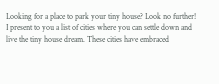Looking for a place to park your tiny house? Look no further! I present to you a list of cities where you can settle down and live the tiny house dream. These cities have embraced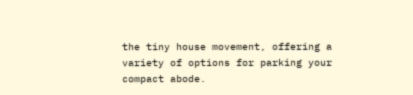the tiny house movement, offering a variety of options for parking your compact abode.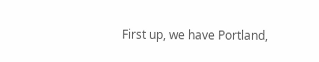First up, we have Portland,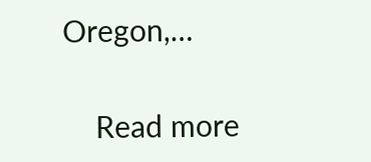Oregon,…

    Read more